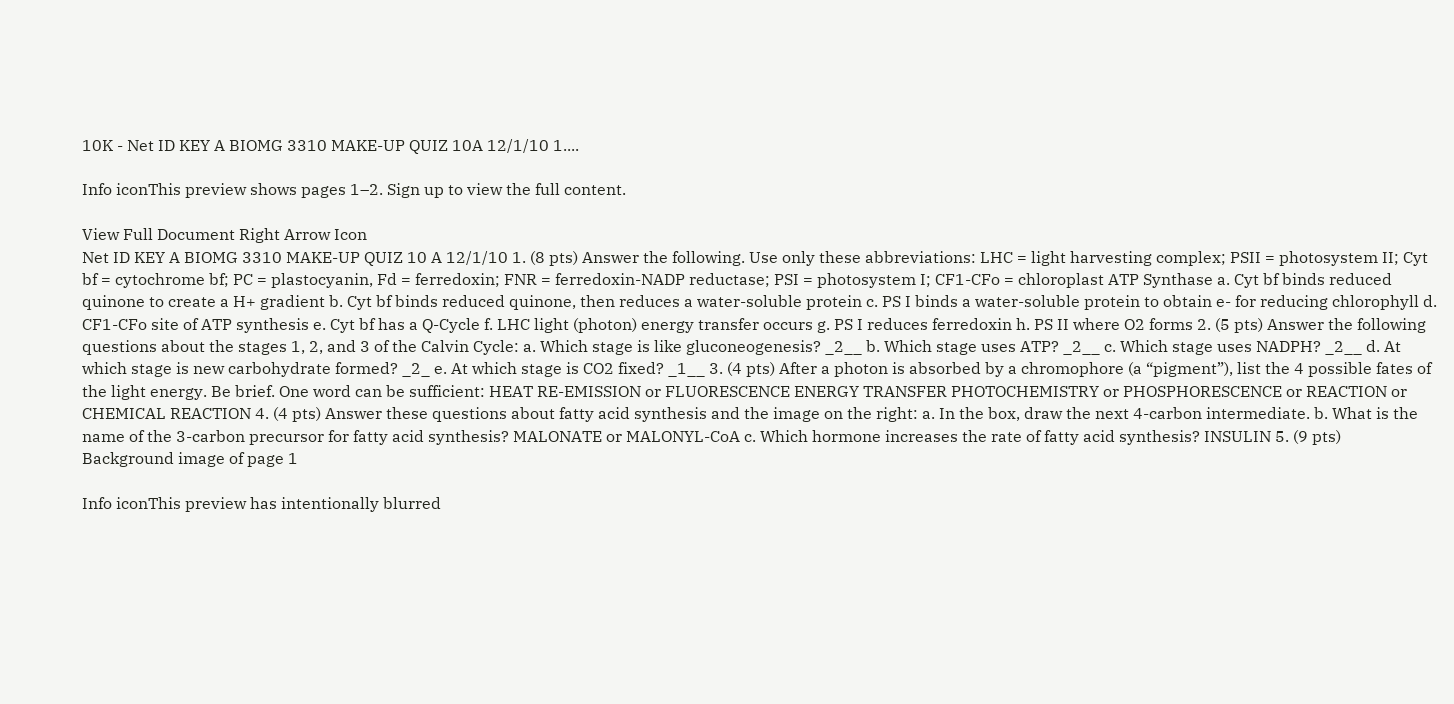10K - Net ID KEY A BIOMG 3310 MAKE-UP QUIZ 10A 12/1/10 1....

Info iconThis preview shows pages 1–2. Sign up to view the full content.

View Full Document Right Arrow Icon
Net ID KEY A BIOMG 3310 MAKE-UP QUIZ 10 A 12/1/10 1. (8 pts) Answer the following. Use only these abbreviations: LHC = light harvesting complex; PSII = photosystem II; Cyt bf = cytochrome bf; PC = plastocyanin, Fd = ferredoxin; FNR = ferredoxin-NADP reductase; PSI = photosystem I; CF1-CFo = chloroplast ATP Synthase a. Cyt bf binds reduced quinone to create a H+ gradient b. Cyt bf binds reduced quinone, then reduces a water-soluble protein c. PS I binds a water-soluble protein to obtain e- for reducing chlorophyll d. CF1-CFo site of ATP synthesis e. Cyt bf has a Q-Cycle f. LHC light (photon) energy transfer occurs g. PS I reduces ferredoxin h. PS II where O2 forms 2. (5 pts) Answer the following questions about the stages 1, 2, and 3 of the Calvin Cycle: a. Which stage is like gluconeogenesis? _2__ b. Which stage uses ATP? _2__ c. Which stage uses NADPH? _2__ d. At which stage is new carbohydrate formed? _2_ e. At which stage is CO2 fixed? _1__ 3. (4 pts) After a photon is absorbed by a chromophore (a “pigment”), list the 4 possible fates of the light energy. Be brief. One word can be sufficient: HEAT RE-EMISSION or FLUORESCENCE ENERGY TRANSFER PHOTOCHEMISTRY or PHOSPHORESCENCE or REACTION or CHEMICAL REACTION 4. (4 pts) Answer these questions about fatty acid synthesis and the image on the right: a. In the box, draw the next 4-carbon intermediate. b. What is the name of the 3-carbon precursor for fatty acid synthesis? MALONATE or MALONYL-CoA c. Which hormone increases the rate of fatty acid synthesis? INSULIN 5. (9 pts)
Background image of page 1

Info iconThis preview has intentionally blurred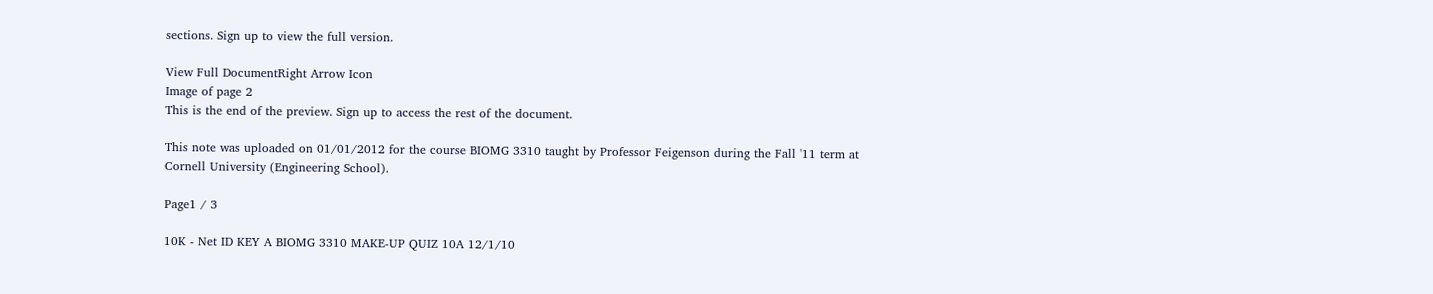sections. Sign up to view the full version.

View Full DocumentRight Arrow Icon
Image of page 2
This is the end of the preview. Sign up to access the rest of the document.

This note was uploaded on 01/01/2012 for the course BIOMG 3310 taught by Professor Feigenson during the Fall '11 term at Cornell University (Engineering School).

Page1 / 3

10K - Net ID KEY A BIOMG 3310 MAKE-UP QUIZ 10A 12/1/10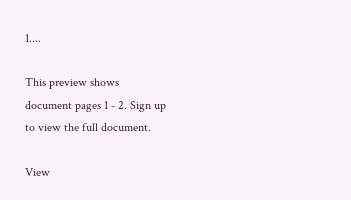1....

This preview shows document pages 1 - 2. Sign up to view the full document.

View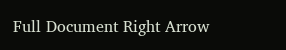Full Document Right Arrow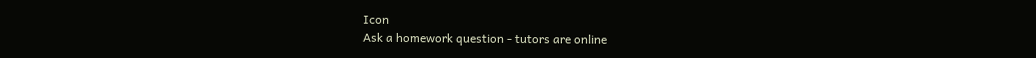Icon
Ask a homework question - tutors are online